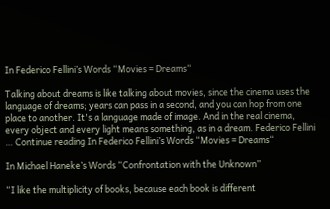In Federico Fellini’s Words “Movies = Dreams“

Talking about dreams is like talking about movies, since the cinema uses the language of dreams; years can pass in a second, and you can hop from one place to another. It's a language made of image. And in the real cinema, every object and every light means something, as in a dream. Federico Fellini … Continue reading In Federico Fellini’s Words “Movies = Dreams“

In Michael Haneke’s Words “Confrontation with the Unknown”

“I like the multiplicity of books, because each book is different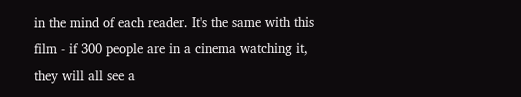in the mind of each reader. It's the same with this film - if 300 people are in a cinema watching it, they will all see a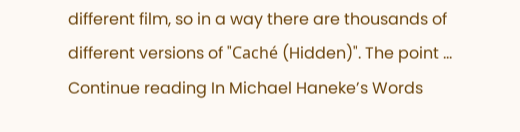different film, so in a way there are thousands of different versions of "Caché (Hidden)". The point … Continue reading In Michael Haneke’s Words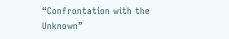“Confrontation with the Unknown”